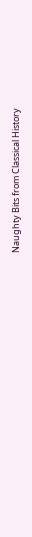Naughty Bits from Classical History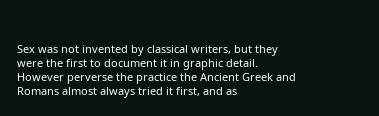Sex was not invented by classical writers, but they were the first to document it in graphic detail. However perverse the practice the Ancient Greek and Romans almost always tried it first, and as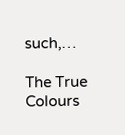such,…

The True Colours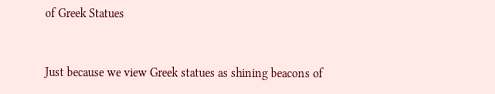of Greek Statues


Just because we view Greek statues as shining beacons of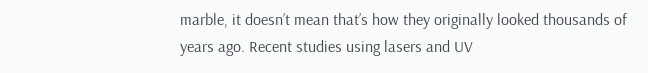marble, it doesn’t mean that’s how they originally looked thousands of years ago. Recent studies using lasers and UV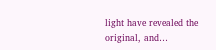light have revealed the original, and…